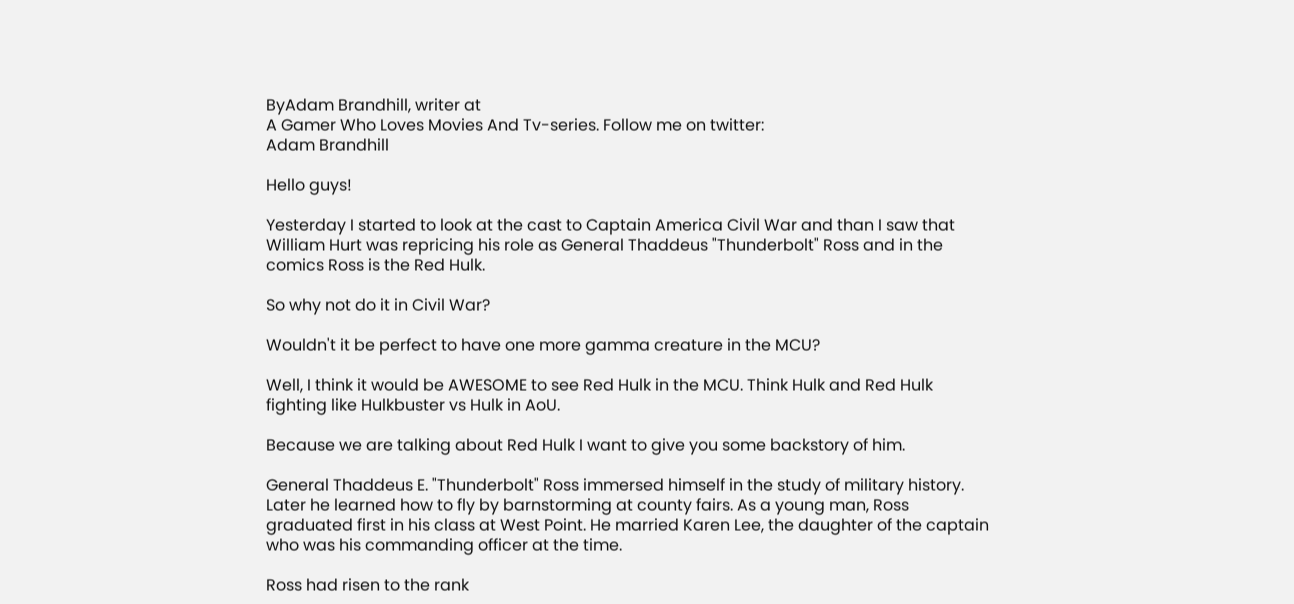ByAdam Brandhill, writer at
A Gamer Who Loves Movies And Tv-series. Follow me on twitter:
Adam Brandhill

Hello guys!

Yesterday I started to look at the cast to Captain America Civil War and than I saw that William Hurt was repricing his role as General Thaddeus "Thunderbolt" Ross and in the comics Ross is the Red Hulk.

So why not do it in Civil War?

Wouldn't it be perfect to have one more gamma creature in the MCU?

Well, I think it would be AWESOME to see Red Hulk in the MCU. Think Hulk and Red Hulk fighting like Hulkbuster vs Hulk in AoU.

Because we are talking about Red Hulk I want to give you some backstory of him.

General Thaddeus E. "Thunderbolt" Ross immersed himself in the study of military history. Later he learned how to fly by barnstorming at county fairs. As a young man, Ross graduated first in his class at West Point. He married Karen Lee, the daughter of the captain who was his commanding officer at the time.

Ross had risen to the rank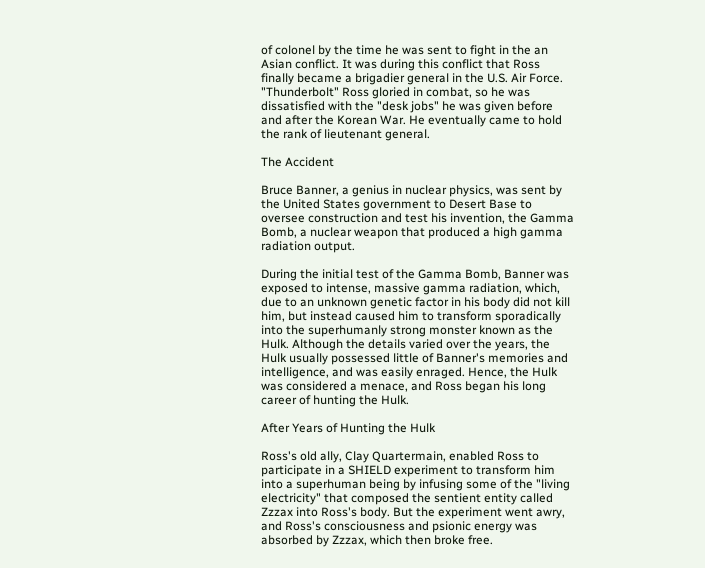of colonel by the time he was sent to fight in the an Asian conflict. It was during this conflict that Ross finally became a brigadier general in the U.S. Air Force. "Thunderbolt" Ross gloried in combat, so he was dissatisfied with the "desk jobs" he was given before and after the Korean War. He eventually came to hold the rank of lieutenant general.

The Accident

Bruce Banner, a genius in nuclear physics, was sent by the United States government to Desert Base to oversee construction and test his invention, the Gamma Bomb, a nuclear weapon that produced a high gamma radiation output.

During the initial test of the Gamma Bomb, Banner was exposed to intense, massive gamma radiation, which, due to an unknown genetic factor in his body did not kill him, but instead caused him to transform sporadically into the superhumanly strong monster known as the Hulk. Although the details varied over the years, the Hulk usually possessed little of Banner's memories and intelligence, and was easily enraged. Hence, the Hulk was considered a menace, and Ross began his long career of hunting the Hulk.

After Years of Hunting the Hulk

Ross's old ally, Clay Quartermain, enabled Ross to participate in a SHIELD experiment to transform him into a superhuman being by infusing some of the "living electricity" that composed the sentient entity called Zzzax into Ross's body. But the experiment went awry, and Ross's consciousness and psionic energy was absorbed by Zzzax, which then broke free.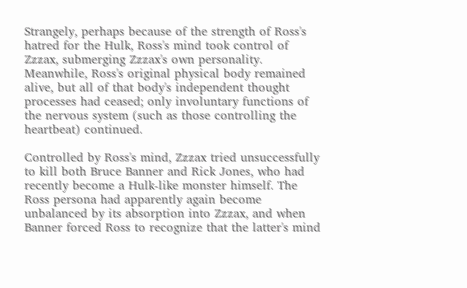Strangely, perhaps because of the strength of Ross's hatred for the Hulk, Ross's mind took control of Zzzax, submerging Zzzax's own personality. Meanwhile, Ross's original physical body remained alive, but all of that body's independent thought processes had ceased; only involuntary functions of the nervous system (such as those controlling the heartbeat) continued.

Controlled by Ross's mind, Zzzax tried unsuccessfully to kill both Bruce Banner and Rick Jones, who had recently become a Hulk-like monster himself. The Ross persona had apparently again become unbalanced by its absorption into Zzzax, and when Banner forced Ross to recognize that the latter's mind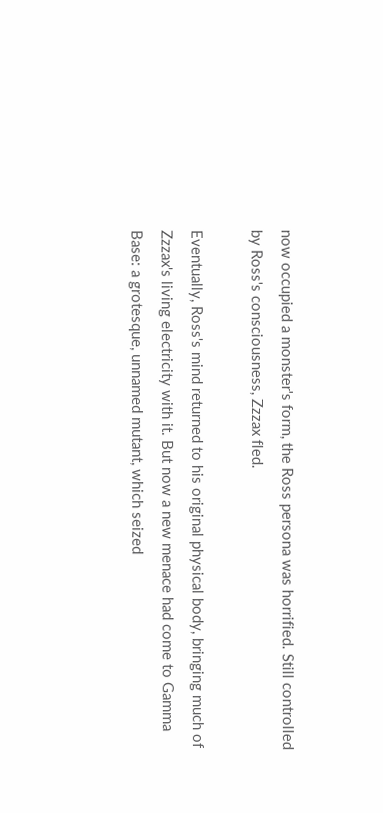now occupied a monster's form, the Ross persona was horrified. Still controlled by Ross's consciousness, Zzzax fled.

Eventually, Ross's mind returned to his original physical body, bringing much of Zzzax's living electricity with it. But now a new menace had come to Gamma Base: a grotesque, unnamed mutant, which seized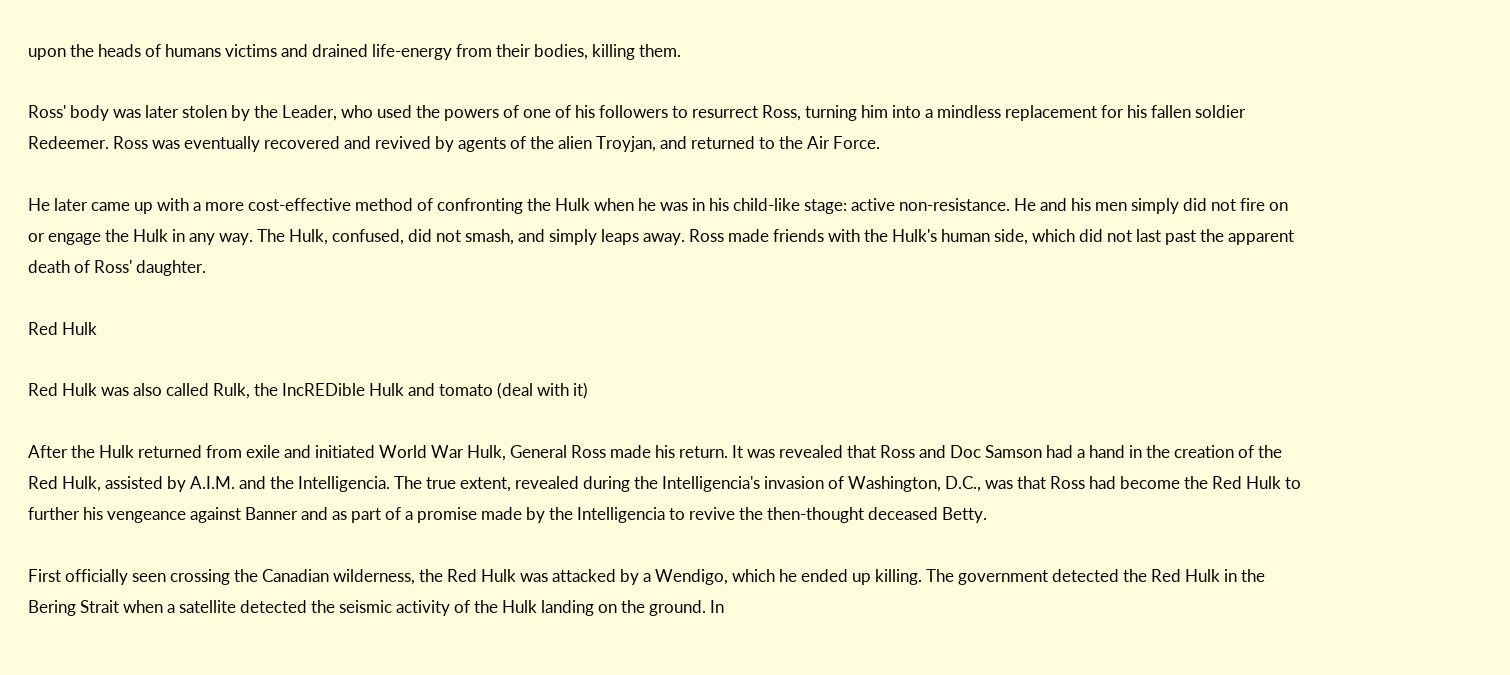upon the heads of humans victims and drained life-energy from their bodies, killing them.

Ross' body was later stolen by the Leader, who used the powers of one of his followers to resurrect Ross, turning him into a mindless replacement for his fallen soldier Redeemer. Ross was eventually recovered and revived by agents of the alien Troyjan, and returned to the Air Force.

He later came up with a more cost-effective method of confronting the Hulk when he was in his child-like stage: active non-resistance. He and his men simply did not fire on or engage the Hulk in any way. The Hulk, confused, did not smash, and simply leaps away. Ross made friends with the Hulk's human side, which did not last past the apparent death of Ross' daughter.

Red Hulk

Red Hulk was also called Rulk, the IncREDible Hulk and tomato (deal with it)

After the Hulk returned from exile and initiated World War Hulk, General Ross made his return. It was revealed that Ross and Doc Samson had a hand in the creation of the Red Hulk, assisted by A.I.M. and the Intelligencia. The true extent, revealed during the Intelligencia's invasion of Washington, D.C., was that Ross had become the Red Hulk to further his vengeance against Banner and as part of a promise made by the Intelligencia to revive the then-thought deceased Betty.

First officially seen crossing the Canadian wilderness, the Red Hulk was attacked by a Wendigo, which he ended up killing. The government detected the Red Hulk in the Bering Strait when a satellite detected the seismic activity of the Hulk landing on the ground. In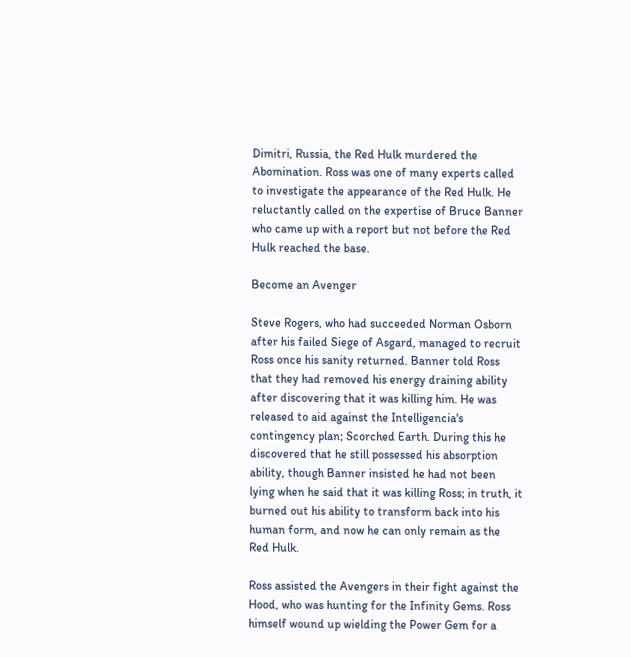Dimitri, Russia, the Red Hulk murdered the Abomination. Ross was one of many experts called to investigate the appearance of the Red Hulk. He reluctantly called on the expertise of Bruce Banner who came up with a report but not before the Red Hulk reached the base.

Become an Avenger

Steve Rogers, who had succeeded Norman Osborn after his failed Siege of Asgard, managed to recruit Ross once his sanity returned. Banner told Ross that they had removed his energy draining ability after discovering that it was killing him. He was released to aid against the Intelligencia's contingency plan; Scorched Earth. During this he discovered that he still possessed his absorption ability, though Banner insisted he had not been lying when he said that it was killing Ross; in truth, it burned out his ability to transform back into his human form, and now he can only remain as the Red Hulk.

Ross assisted the Avengers in their fight against the Hood, who was hunting for the Infinity Gems. Ross himself wound up wielding the Power Gem for a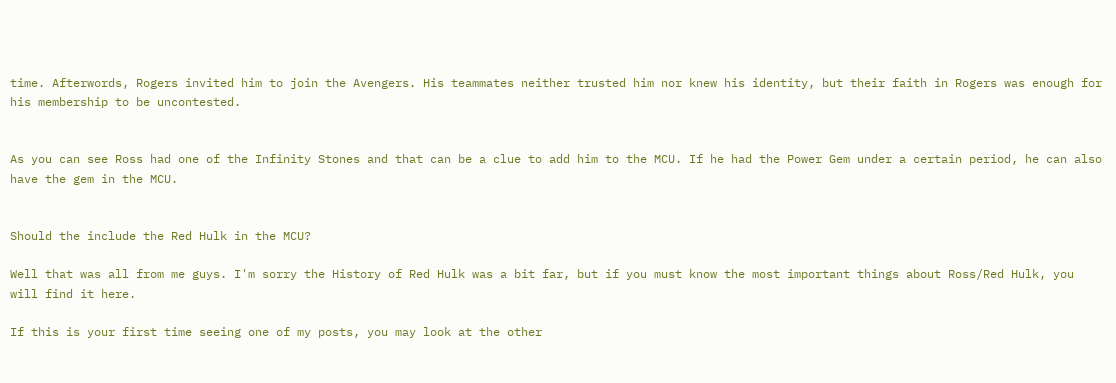time. Afterwords, Rogers invited him to join the Avengers. His teammates neither trusted him nor knew his identity, but their faith in Rogers was enough for his membership to be uncontested.


As you can see Ross had one of the Infinity Stones and that can be a clue to add him to the MCU. If he had the Power Gem under a certain period, he can also have the gem in the MCU.


Should the include the Red Hulk in the MCU?

Well that was all from me guys. I'm sorry the History of Red Hulk was a bit far, but if you must know the most important things about Ross/Red Hulk, you will find it here.

If this is your first time seeing one of my posts, you may look at the other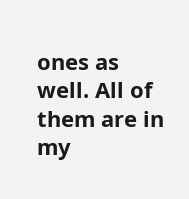ones as well. All of them are in my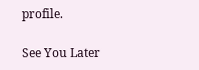profile.

See You Later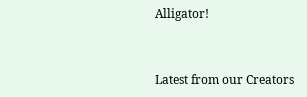Alligator!


Latest from our Creators